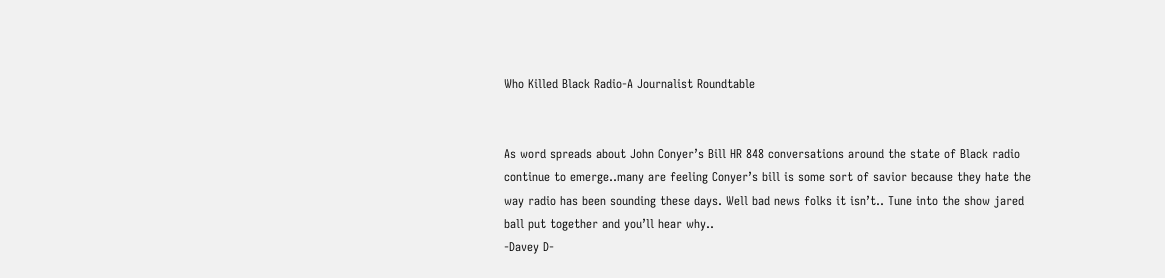Who Killed Black Radio-A Journalist Roundtable


As word spreads about John Conyer’s Bill HR 848 conversations around the state of Black radio continue to emerge..many are feeling Conyer’s bill is some sort of savior because they hate the way radio has been sounding these days. Well bad news folks it isn’t.. Tune into the show jared ball put together and you’ll hear why..
-Davey D-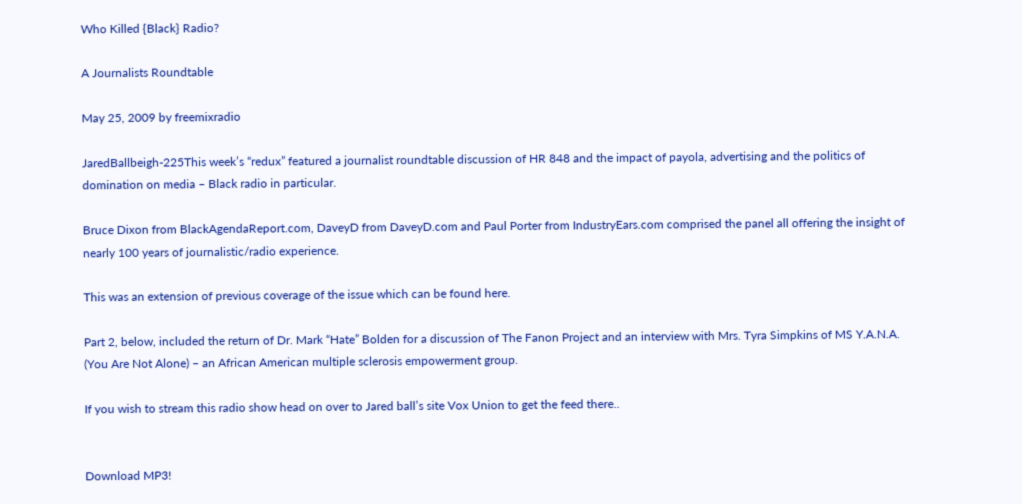Who Killed {Black} Radio?

A Journalists Roundtable

May 25, 2009 by freemixradio

JaredBallbeigh-225This week’s “redux” featured a journalist roundtable discussion of HR 848 and the impact of payola, advertising and the politics of domination on media – Black radio in particular.

Bruce Dixon from BlackAgendaReport.com, DaveyD from DaveyD.com and Paul Porter from IndustryEars.com comprised the panel all offering the insight of nearly 100 years of journalistic/radio experience.

This was an extension of previous coverage of the issue which can be found here.

Part 2, below, included the return of Dr. Mark “Hate” Bolden for a discussion of The Fanon Project and an interview with Mrs. Tyra Simpkins of MS Y.A.N.A. (You Are Not Alone) – an African American multiple sclerosis empowerment group.

If you wish to stream this radio show head on over to Jared ball’s site Vox Union to get the feed there..


Download MP3!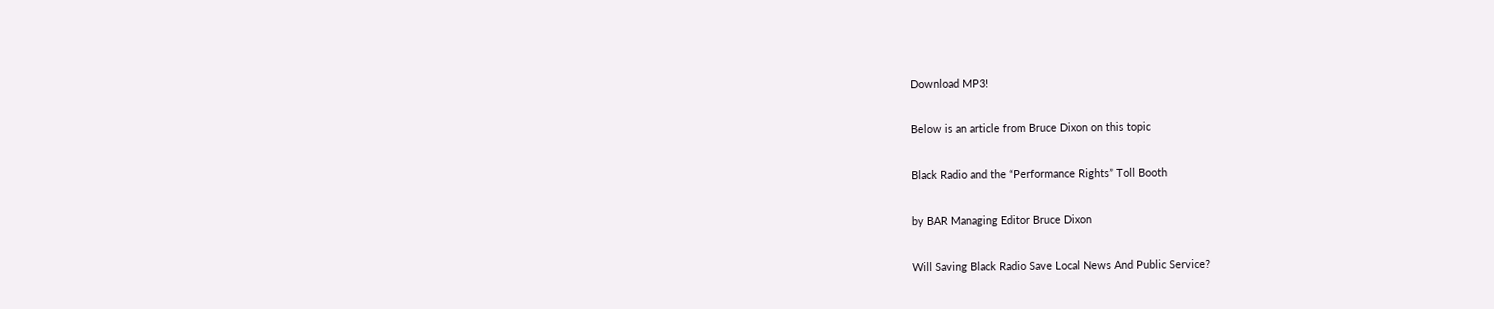Download MP3!

Below is an article from Bruce Dixon on this topic

Black Radio and the “Performance Rights” Toll Booth

by BAR Managing Editor Bruce Dixon

Will Saving Black Radio Save Local News And Public Service?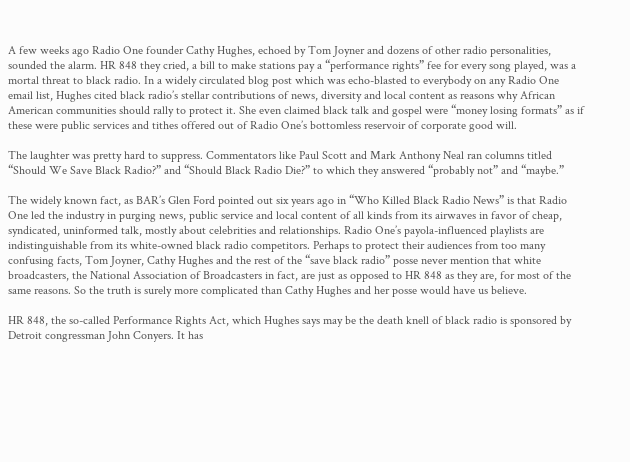A few weeks ago Radio One founder Cathy Hughes, echoed by Tom Joyner and dozens of other radio personalities, sounded the alarm. HR 848 they cried, a bill to make stations pay a “performance rights” fee for every song played, was a mortal threat to black radio. In a widely circulated blog post which was echo-blasted to everybody on any Radio One email list, Hughes cited black radio’s stellar contributions of news, diversity and local content as reasons why African American communities should rally to protect it. She even claimed black talk and gospel were “money losing formats” as if these were public services and tithes offered out of Radio One’s bottomless reservoir of corporate good will.

The laughter was pretty hard to suppress. Commentators like Paul Scott and Mark Anthony Neal ran columns titled “Should We Save Black Radio?” and “Should Black Radio Die?” to which they answered “probably not” and “maybe.”

The widely known fact, as BAR’s Glen Ford pointed out six years ago in “Who Killed Black Radio News” is that Radio One led the industry in purging news, public service and local content of all kinds from its airwaves in favor of cheap, syndicated, uninformed talk, mostly about celebrities and relationships. Radio One’s payola-influenced playlists are indistinguishable from its white-owned black radio competitors. Perhaps to protect their audiences from too many confusing facts, Tom Joyner, Cathy Hughes and the rest of the “save black radio” posse never mention that white broadcasters, the National Association of Broadcasters in fact, are just as opposed to HR 848 as they are, for most of the same reasons. So the truth is surely more complicated than Cathy Hughes and her posse would have us believe.

HR 848, the so-called Performance Rights Act, which Hughes says may be the death knell of black radio is sponsored by Detroit congressman John Conyers. It has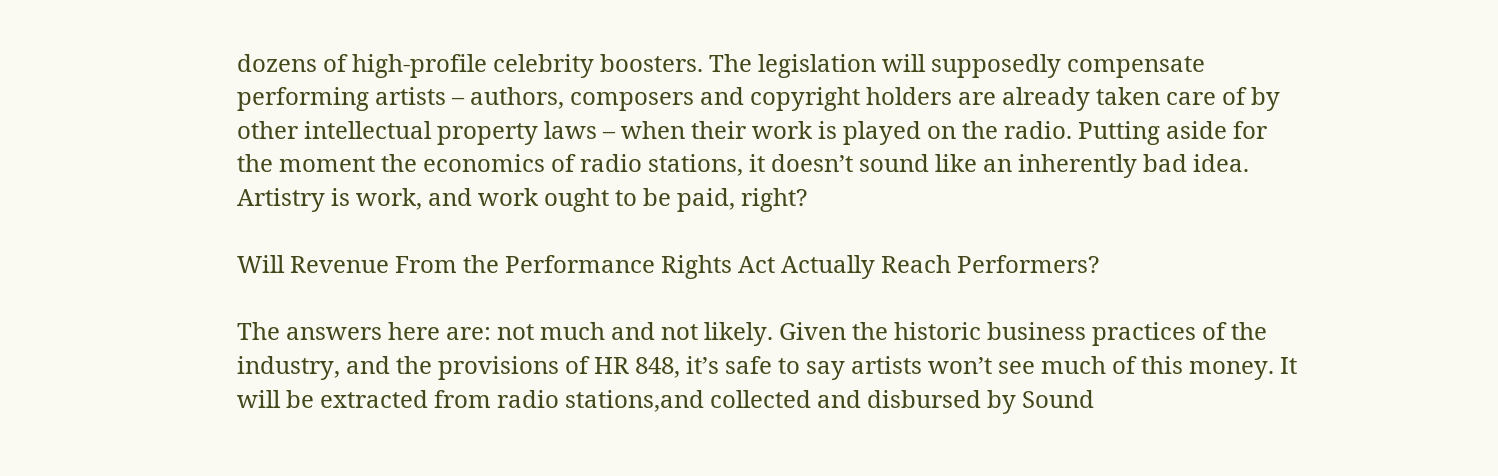dozens of high-profile celebrity boosters. The legislation will supposedly compensate performing artists – authors, composers and copyright holders are already taken care of by other intellectual property laws – when their work is played on the radio. Putting aside for the moment the economics of radio stations, it doesn’t sound like an inherently bad idea. Artistry is work, and work ought to be paid, right?

Will Revenue From the Performance Rights Act Actually Reach Performers?

The answers here are: not much and not likely. Given the historic business practices of the industry, and the provisions of HR 848, it’s safe to say artists won’t see much of this money. It will be extracted from radio stations,and collected and disbursed by Sound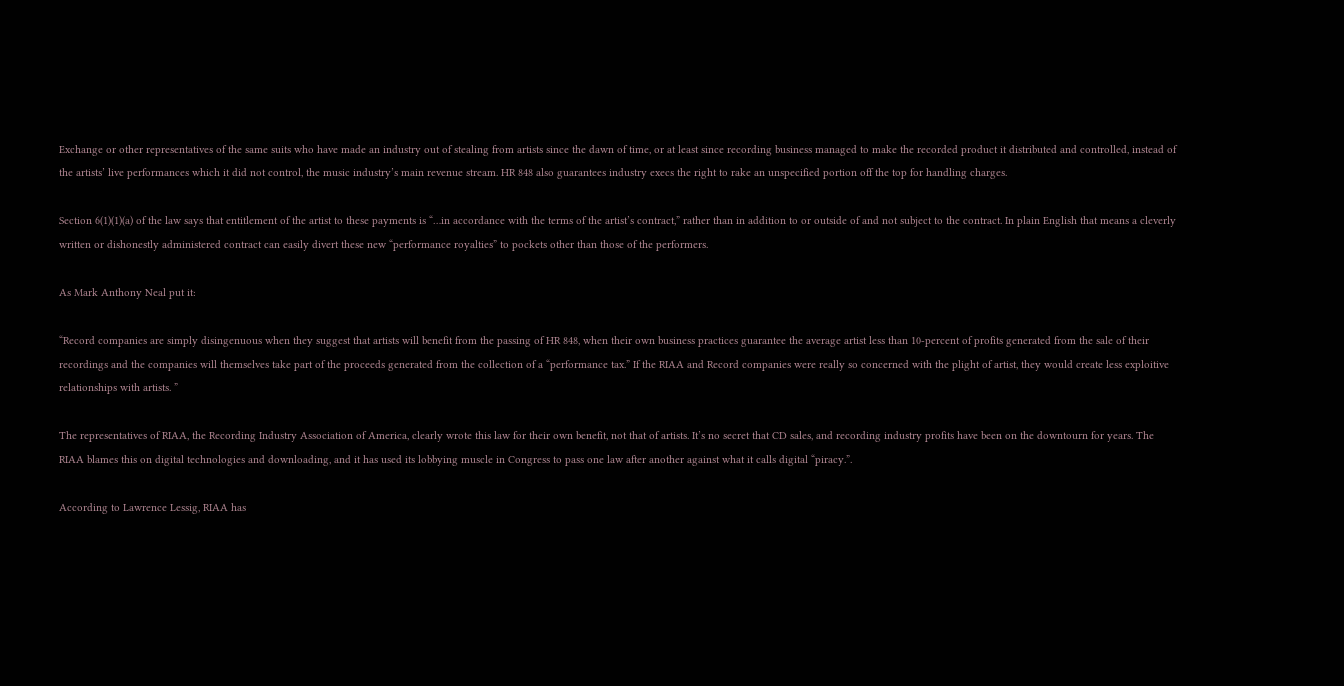Exchange or other representatives of the same suits who have made an industry out of stealing from artists since the dawn of time, or at least since recording business managed to make the recorded product it distributed and controlled, instead of the artists’ live performances which it did not control, the music industry’s main revenue stream. HR 848 also guarantees industry execs the right to rake an unspecified portion off the top for handling charges.

Section 6(1)(1)(a) of the law says that entitlement of the artist to these payments is “…in accordance with the terms of the artist’s contract,” rather than in addition to or outside of and not subject to the contract. In plain English that means a cleverly written or dishonestly administered contract can easily divert these new “performance royalties” to pockets other than those of the performers.

As Mark Anthony Neal put it:

“Record companies are simply disingenuous when they suggest that artists will benefit from the passing of HR 848, when their own business practices guarantee the average artist less than 10-percent of profits generated from the sale of their recordings and the companies will themselves take part of the proceeds generated from the collection of a “performance tax.” If the RIAA and Record companies were really so concerned with the plight of artist, they would create less exploitive relationships with artists. ”

The representatives of RIAA, the Recording Industry Association of America, clearly wrote this law for their own benefit, not that of artists. It’s no secret that CD sales, and recording industry profits have been on the downtourn for years. The RIAA blames this on digital technologies and downloading, and it has used its lobbying muscle in Congress to pass one law after another against what it calls digital “piracy.”.

According to Lawrence Lessig, RIAA has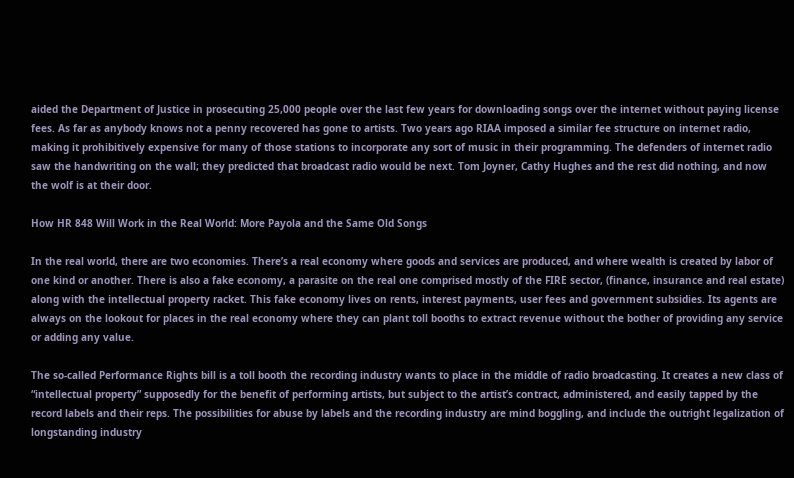aided the Department of Justice in prosecuting 25,000 people over the last few years for downloading songs over the internet without paying license fees. As far as anybody knows not a penny recovered has gone to artists. Two years ago RIAA imposed a similar fee structure on internet radio, making it prohibitively expensive for many of those stations to incorporate any sort of music in their programming. The defenders of internet radio saw the handwriting on the wall; they predicted that broadcast radio would be next. Tom Joyner, Cathy Hughes and the rest did nothing, and now the wolf is at their door.

How HR 848 Will Work in the Real World: More Payola and the Same Old Songs

In the real world, there are two economies. There’s a real economy where goods and services are produced, and where wealth is created by labor of one kind or another. There is also a fake economy, a parasite on the real one comprised mostly of the FIRE sector, (finance, insurance and real estate) along with the intellectual property racket. This fake economy lives on rents, interest payments, user fees and government subsidies. Its agents are always on the lookout for places in the real economy where they can plant toll booths to extract revenue without the bother of providing any service or adding any value.

The so-called Performance Rights bill is a toll booth the recording industry wants to place in the middle of radio broadcasting. It creates a new class of “intellectual property” supposedly for the benefit of performing artists, but subject to the artist’s contract, administered, and easily tapped by the record labels and their reps. The possibilities for abuse by labels and the recording industry are mind boggling, and include the outright legalization of longstanding industry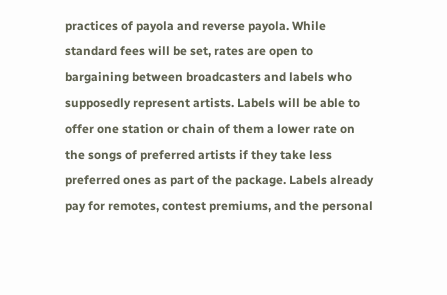practices of payola and reverse payola. While standard fees will be set, rates are open to bargaining between broadcasters and labels who supposedly represent artists. Labels will be able to offer one station or chain of them a lower rate on the songs of preferred artists if they take less preferred ones as part of the package. Labels already pay for remotes, contest premiums, and the personal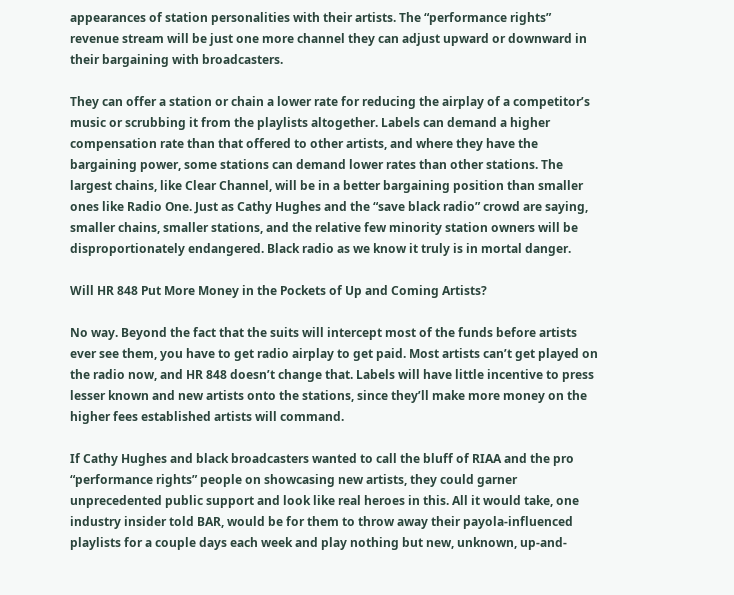appearances of station personalities with their artists. The “performance rights” revenue stream will be just one more channel they can adjust upward or downward in their bargaining with broadcasters.

They can offer a station or chain a lower rate for reducing the airplay of a competitor’s music or scrubbing it from the playlists altogether. Labels can demand a higher compensation rate than that offered to other artists, and where they have the bargaining power, some stations can demand lower rates than other stations. The largest chains, like Clear Channel, will be in a better bargaining position than smaller ones like Radio One. Just as Cathy Hughes and the “save black radio” crowd are saying, smaller chains, smaller stations, and the relative few minority station owners will be disproportionately endangered. Black radio as we know it truly is in mortal danger.

Will HR 848 Put More Money in the Pockets of Up and Coming Artists?

No way. Beyond the fact that the suits will intercept most of the funds before artists ever see them, you have to get radio airplay to get paid. Most artists can’t get played on the radio now, and HR 848 doesn’t change that. Labels will have little incentive to press lesser known and new artists onto the stations, since they’ll make more money on the higher fees established artists will command.

If Cathy Hughes and black broadcasters wanted to call the bluff of RIAA and the pro “performance rights” people on showcasing new artists, they could garner unprecedented public support and look like real heroes in this. All it would take, one industry insider told BAR, would be for them to throw away their payola-influenced playlists for a couple days each week and play nothing but new, unknown, up-and-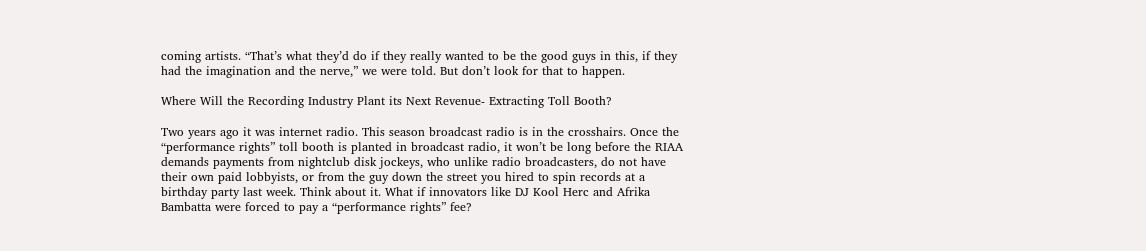coming artists. “That’s what they’d do if they really wanted to be the good guys in this, if they had the imagination and the nerve,” we were told. But don’t look for that to happen.

Where Will the Recording Industry Plant its Next Revenue- Extracting Toll Booth?

Two years ago it was internet radio. This season broadcast radio is in the crosshairs. Once the “performance rights” toll booth is planted in broadcast radio, it won’t be long before the RIAA demands payments from nightclub disk jockeys, who unlike radio broadcasters, do not have their own paid lobbyists, or from the guy down the street you hired to spin records at a birthday party last week. Think about it. What if innovators like DJ Kool Herc and Afrika Bambatta were forced to pay a “performance rights” fee?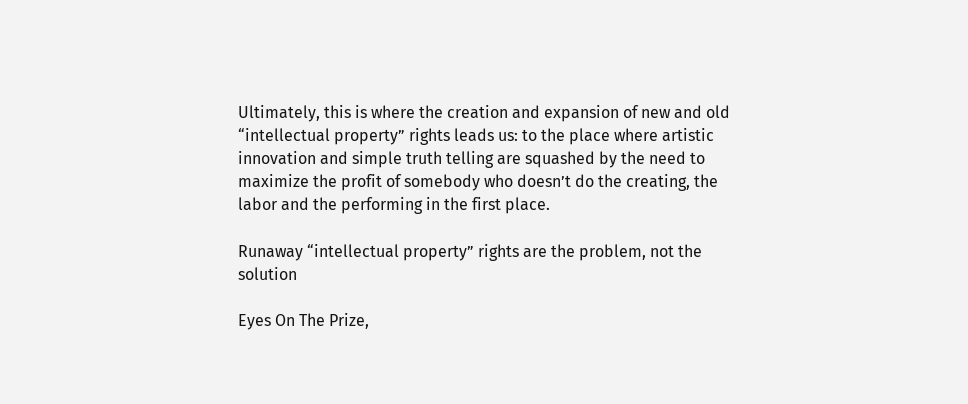Ultimately, this is where the creation and expansion of new and old “intellectual property” rights leads us: to the place where artistic innovation and simple truth telling are squashed by the need to maximize the profit of somebody who doesn’t do the creating, the labor and the performing in the first place.

Runaway “intellectual property” rights are the problem, not the solution

Eyes On The Prize,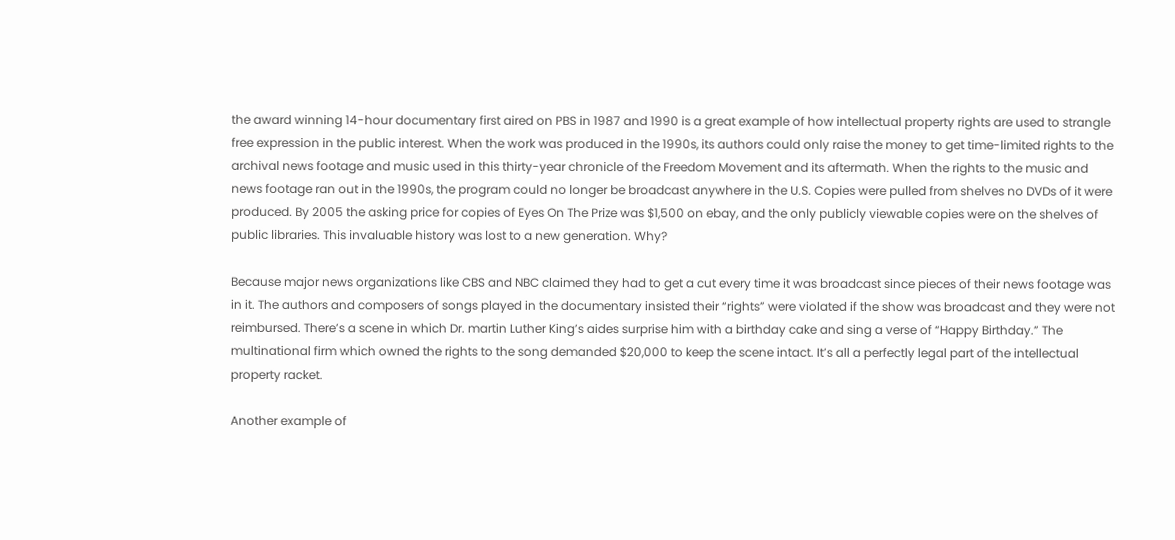the award winning 14-hour documentary first aired on PBS in 1987 and 1990 is a great example of how intellectual property rights are used to strangle free expression in the public interest. When the work was produced in the 1990s, its authors could only raise the money to get time-limited rights to the archival news footage and music used in this thirty-year chronicle of the Freedom Movement and its aftermath. When the rights to the music and news footage ran out in the 1990s, the program could no longer be broadcast anywhere in the U.S. Copies were pulled from shelves no DVDs of it were produced. By 2005 the asking price for copies of Eyes On The Prize was $1,500 on ebay, and the only publicly viewable copies were on the shelves of public libraries. This invaluable history was lost to a new generation. Why?

Because major news organizations like CBS and NBC claimed they had to get a cut every time it was broadcast since pieces of their news footage was in it. The authors and composers of songs played in the documentary insisted their “rights” were violated if the show was broadcast and they were not reimbursed. There’s a scene in which Dr. martin Luther King’s aides surprise him with a birthday cake and sing a verse of “Happy Birthday.” The multinational firm which owned the rights to the song demanded $20,000 to keep the scene intact. It’s all a perfectly legal part of the intellectual property racket.

Another example of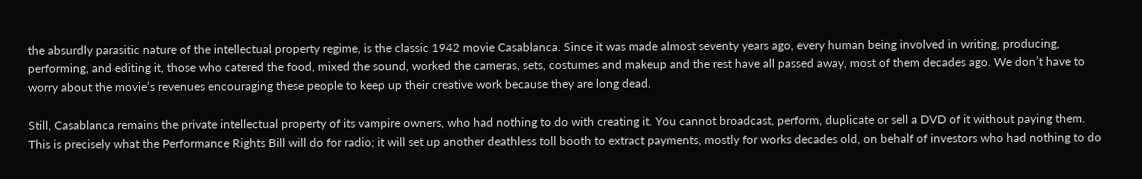the absurdly parasitic nature of the intellectual property regime, is the classic 1942 movie Casablanca. Since it was made almost seventy years ago, every human being involved in writing, producing, performing, and editing it, those who catered the food, mixed the sound, worked the cameras, sets, costumes and makeup and the rest have all passed away, most of them decades ago. We don’t have to worry about the movie’s revenues encouraging these people to keep up their creative work because they are long dead.

Still, Casablanca remains the private intellectual property of its vampire owners, who had nothing to do with creating it. You cannot broadcast, perform, duplicate or sell a DVD of it without paying them. This is precisely what the Performance Rights Bill will do for radio; it will set up another deathless toll booth to extract payments, mostly for works decades old, on behalf of investors who had nothing to do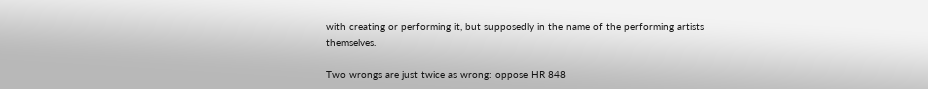with creating or performing it, but supposedly in the name of the performing artists themselves.

Two wrongs are just twice as wrong: oppose HR 848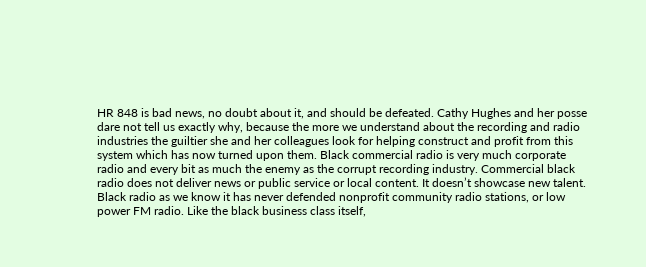HR 848 is bad news, no doubt about it, and should be defeated. Cathy Hughes and her posse dare not tell us exactly why, because the more we understand about the recording and radio industries the guiltier she and her colleagues look for helping construct and profit from this system which has now turned upon them. Black commercial radio is very much corporate radio and every bit as much the enemy as the corrupt recording industry. Commercial black radio does not deliver news or public service or local content. It doesn’t showcase new talent. Black radio as we know it has never defended nonprofit community radio stations, or low power FM radio. Like the black business class itself,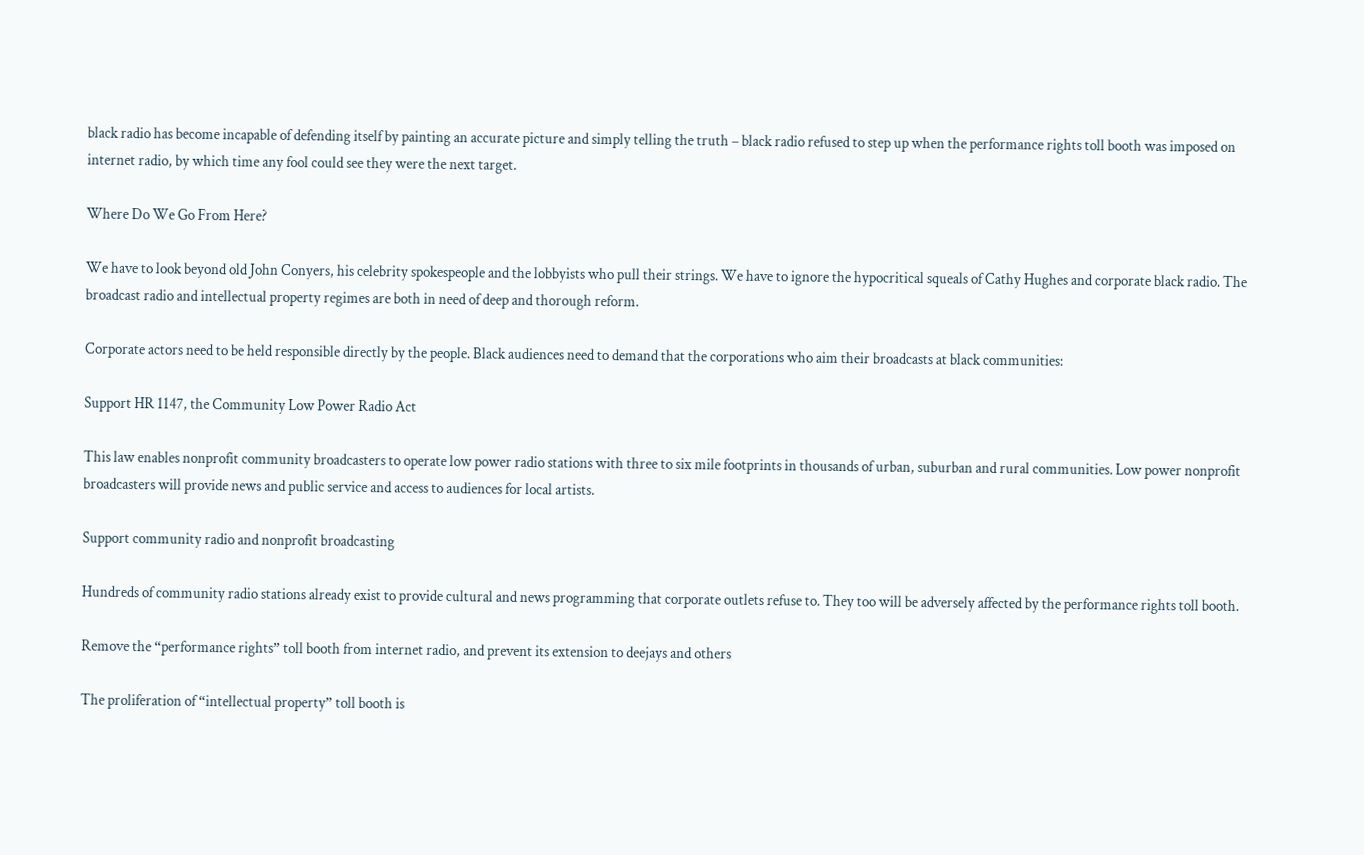black radio has become incapable of defending itself by painting an accurate picture and simply telling the truth – black radio refused to step up when the performance rights toll booth was imposed on internet radio, by which time any fool could see they were the next target.

Where Do We Go From Here?

We have to look beyond old John Conyers, his celebrity spokespeople and the lobbyists who pull their strings. We have to ignore the hypocritical squeals of Cathy Hughes and corporate black radio. The broadcast radio and intellectual property regimes are both in need of deep and thorough reform.

Corporate actors need to be held responsible directly by the people. Black audiences need to demand that the corporations who aim their broadcasts at black communities:

Support HR 1147, the Community Low Power Radio Act

This law enables nonprofit community broadcasters to operate low power radio stations with three to six mile footprints in thousands of urban, suburban and rural communities. Low power nonprofit broadcasters will provide news and public service and access to audiences for local artists.

Support community radio and nonprofit broadcasting

Hundreds of community radio stations already exist to provide cultural and news programming that corporate outlets refuse to. They too will be adversely affected by the performance rights toll booth.

Remove the “performance rights” toll booth from internet radio, and prevent its extension to deejays and others

The proliferation of “intellectual property” toll booth is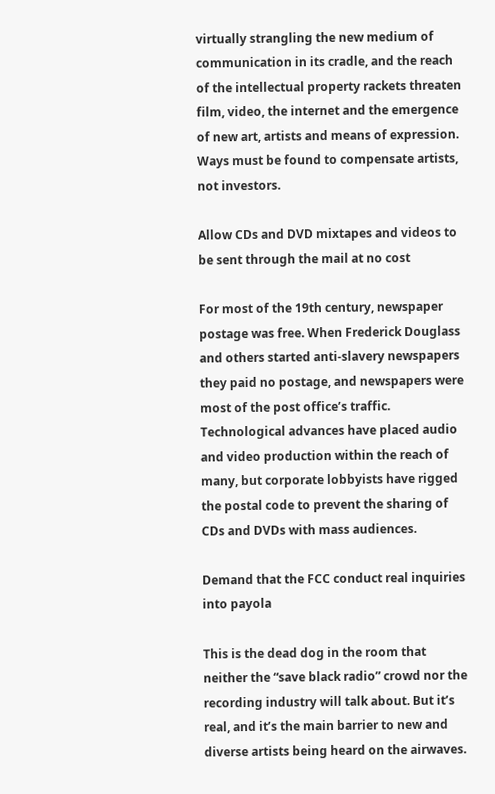virtually strangling the new medium of communication in its cradle, and the reach of the intellectual property rackets threaten film, video, the internet and the emergence of new art, artists and means of expression. Ways must be found to compensate artists, not investors.

Allow CDs and DVD mixtapes and videos to be sent through the mail at no cost

For most of the 19th century, newspaper postage was free. When Frederick Douglass and others started anti-slavery newspapers they paid no postage, and newspapers were most of the post office’s traffic. Technological advances have placed audio and video production within the reach of many, but corporate lobbyists have rigged the postal code to prevent the sharing of CDs and DVDs with mass audiences.

Demand that the FCC conduct real inquiries into payola

This is the dead dog in the room that neither the “save black radio” crowd nor the recording industry will talk about. But it’s real, and it’s the main barrier to new and diverse artists being heard on the airwaves.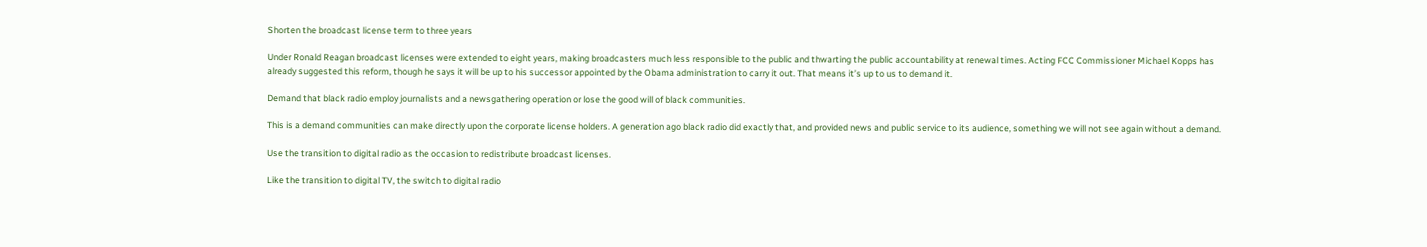Shorten the broadcast license term to three years

Under Ronald Reagan broadcast licenses were extended to eight years, making broadcasters much less responsible to the public and thwarting the public accountability at renewal times. Acting FCC Commissioner Michael Kopps has already suggested this reform, though he says it will be up to his successor appointed by the Obama administration to carry it out. That means it’s up to us to demand it.

Demand that black radio employ journalists and a newsgathering operation or lose the good will of black communities.

This is a demand communities can make directly upon the corporate license holders. A generation ago black radio did exactly that, and provided news and public service to its audience, something we will not see again without a demand.

Use the transition to digital radio as the occasion to redistribute broadcast licenses.

Like the transition to digital TV, the switch to digital radio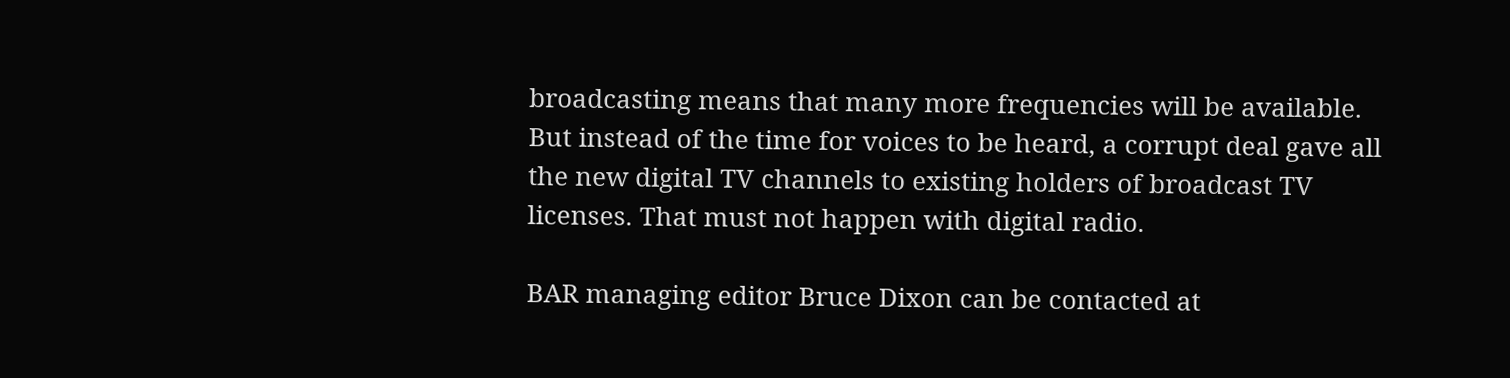broadcasting means that many more frequencies will be available. But instead of the time for voices to be heard, a corrupt deal gave all the new digital TV channels to existing holders of broadcast TV licenses. That must not happen with digital radio.

BAR managing editor Bruce Dixon can be contacted at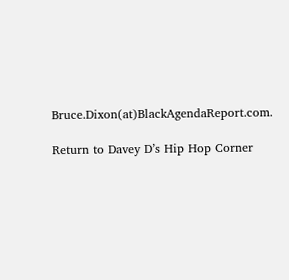Bruce.Dixon(at)BlackAgendaReport.com.

Return to Davey D’s Hip Hop Corner